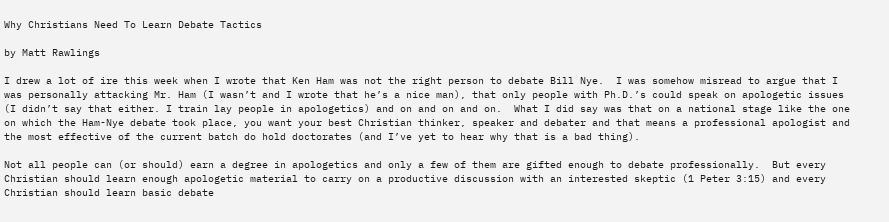Why Christians Need To Learn Debate Tactics

by Matt Rawlings

I drew a lot of ire this week when I wrote that Ken Ham was not the right person to debate Bill Nye.  I was somehow misread to argue that I was personally attacking Mr. Ham (I wasn’t and I wrote that he’s a nice man), that only people with Ph.D.’s could speak on apologetic issues (I didn’t say that either. I train lay people in apologetics) and on and on and on.  What I did say was that on a national stage like the one on which the Ham-Nye debate took place, you want your best Christian thinker, speaker and debater and that means a professional apologist and the most effective of the current batch do hold doctorates (and I’ve yet to hear why that is a bad thing).

Not all people can (or should) earn a degree in apologetics and only a few of them are gifted enough to debate professionally.  But every Christian should learn enough apologetic material to carry on a productive discussion with an interested skeptic (1 Peter 3:15) and every Christian should learn basic debate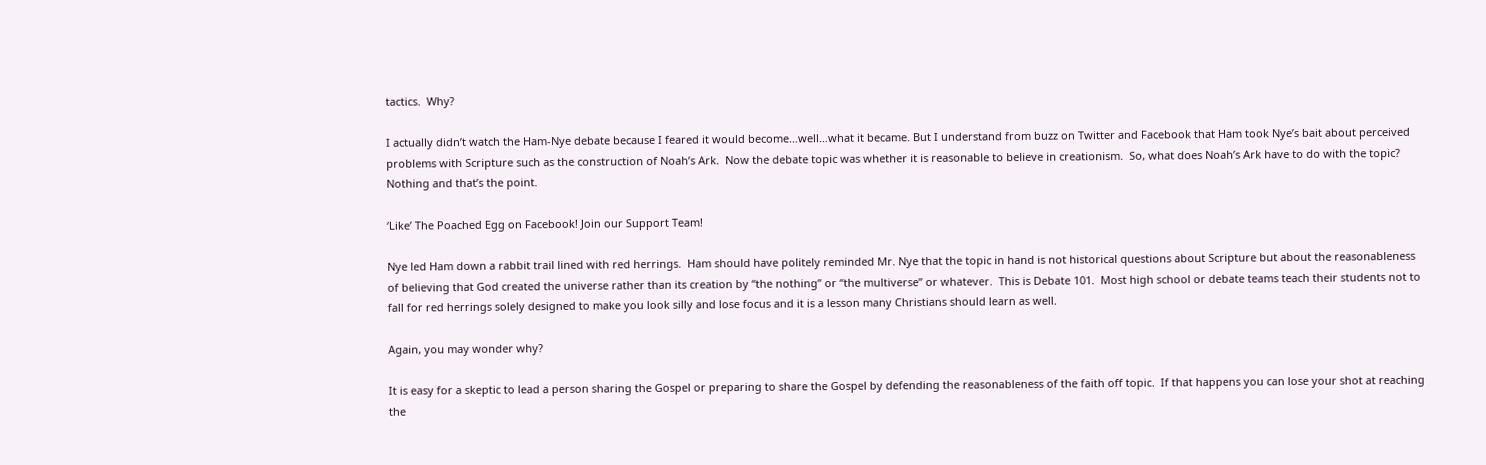tactics.  Why?

I actually didn’t watch the Ham-Nye debate because I feared it would become…well…what it became. But I understand from buzz on Twitter and Facebook that Ham took Nye’s bait about perceived problems with Scripture such as the construction of Noah’s Ark.  Now the debate topic was whether it is reasonable to believe in creationism.  So, what does Noah’s Ark have to do with the topic? Nothing and that’s the point.

‘Like’ The Poached Egg on Facebook! Join our Support Team!

Nye led Ham down a rabbit trail lined with red herrings.  Ham should have politely reminded Mr. Nye that the topic in hand is not historical questions about Scripture but about the reasonableness of believing that God created the universe rather than its creation by “the nothing” or “the multiverse” or whatever.  This is Debate 101.  Most high school or debate teams teach their students not to fall for red herrings solely designed to make you look silly and lose focus and it is a lesson many Christians should learn as well.

Again, you may wonder why?

It is easy for a skeptic to lead a person sharing the Gospel or preparing to share the Gospel by defending the reasonableness of the faith off topic.  If that happens you can lose your shot at reaching the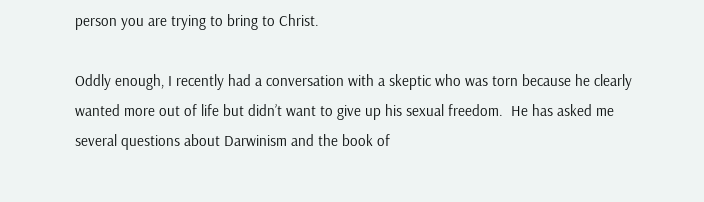person you are trying to bring to Christ.

Oddly enough, I recently had a conversation with a skeptic who was torn because he clearly wanted more out of life but didn’t want to give up his sexual freedom.  He has asked me several questions about Darwinism and the book of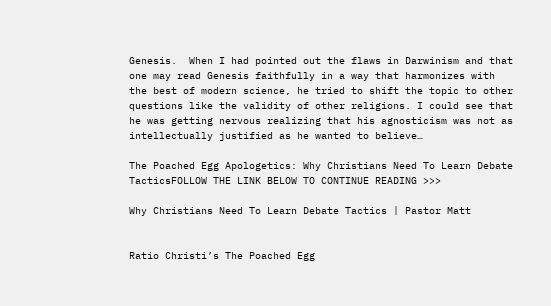Genesis.  When I had pointed out the flaws in Darwinism and that one may read Genesis faithfully in a way that harmonizes with the best of modern science, he tried to shift the topic to other questions like the validity of other religions. I could see that he was getting nervous realizing that his agnosticism was not as intellectually justified as he wanted to believe…

The Poached Egg Apologetics: Why Christians Need To Learn Debate TacticsFOLLOW THE LINK BELOW TO CONTINUE READING >>>

Why Christians Need To Learn Debate Tactics | Pastor Matt


Ratio Christi’s The Poached Egg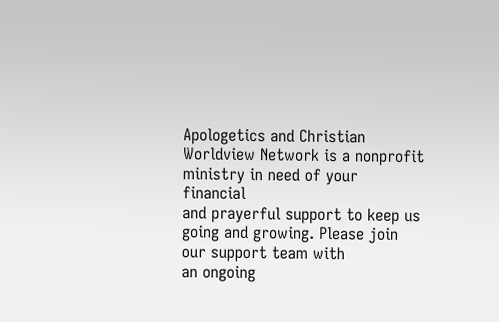Apologetics and Christian Worldview Network is a nonprofit ministry in need of your financial
and prayerful support to keep us going and growing. Please join our support team with
an ongoing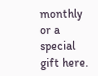monthly or a special gift here.